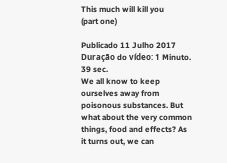This much will kill you
(part one)

Publicado 11 Julho 2017
Duração do vídeo: 1 Minuto. 39 sec.
We all know to keep ourselves away from poisonous substances. But what about the very common things, food and effects? As it turns out, we can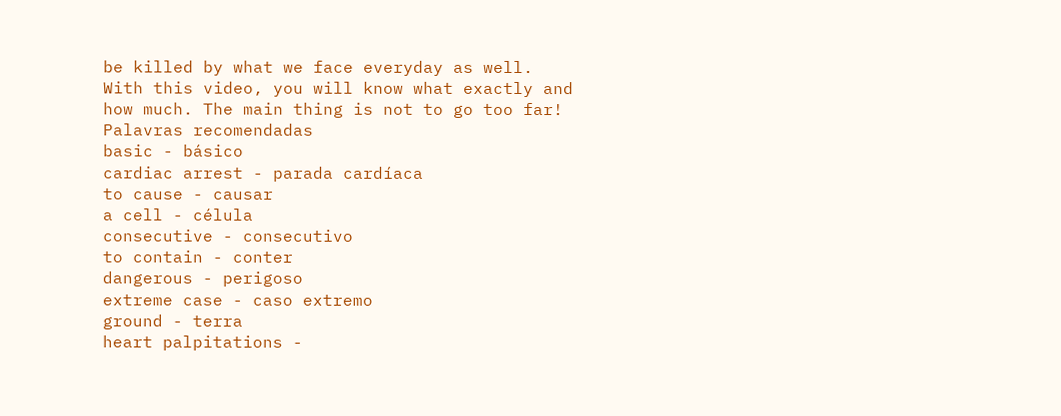be killed by what we face everyday as well. With this video, you will know what exactly and how much. The main thing is not to go too far!
Palavras recomendadas
basic - básico
cardiac arrest - parada cardíaca
to cause - causar
a cell - célula
consecutive - consecutivo
to contain - conter
dangerous - perigoso
extreme case - caso extremo
ground - terra
heart palpitations -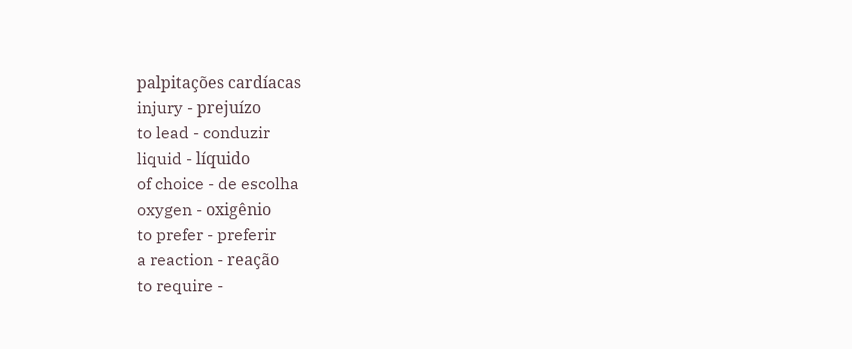palpitações cardíacas
injury - prejuízo
to lead - conduzir
liquid - líquido
of choice - de escolha
oxygen - oxigênio
to prefer - preferir
a reaction - reação
to require -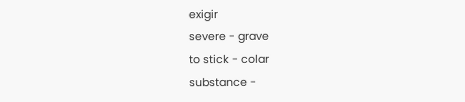exigir
severe - grave
to stick - colar
substance -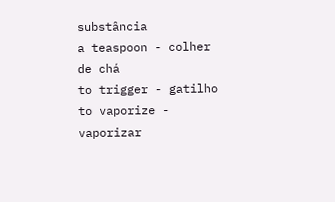substância
a teaspoon - colher de chá
to trigger - gatilho
to vaporize - vaporizar